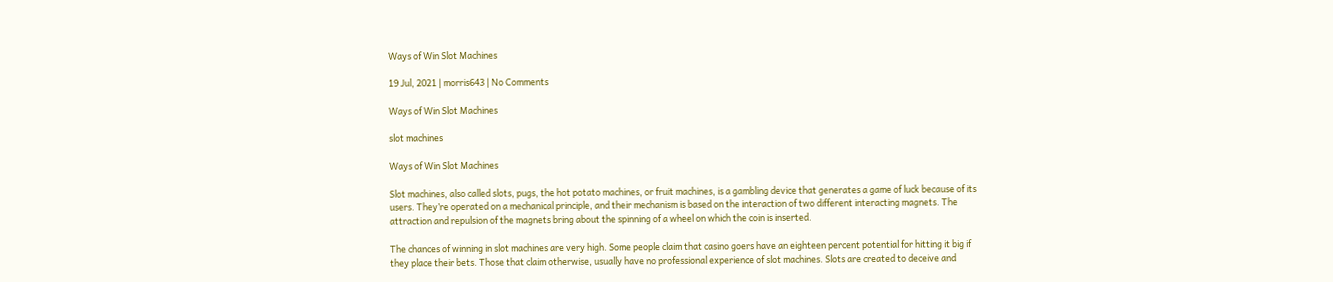Ways of Win Slot Machines

19 Jul, 2021 | morris643 | No Comments

Ways of Win Slot Machines

slot machines

Ways of Win Slot Machines

Slot machines, also called slots, pugs, the hot potato machines, or fruit machines, is a gambling device that generates a game of luck because of its users. They’re operated on a mechanical principle, and their mechanism is based on the interaction of two different interacting magnets. The attraction and repulsion of the magnets bring about the spinning of a wheel on which the coin is inserted.

The chances of winning in slot machines are very high. Some people claim that casino goers have an eighteen percent potential for hitting it big if they place their bets. Those that claim otherwise, usually have no professional experience of slot machines. Slots are created to deceive and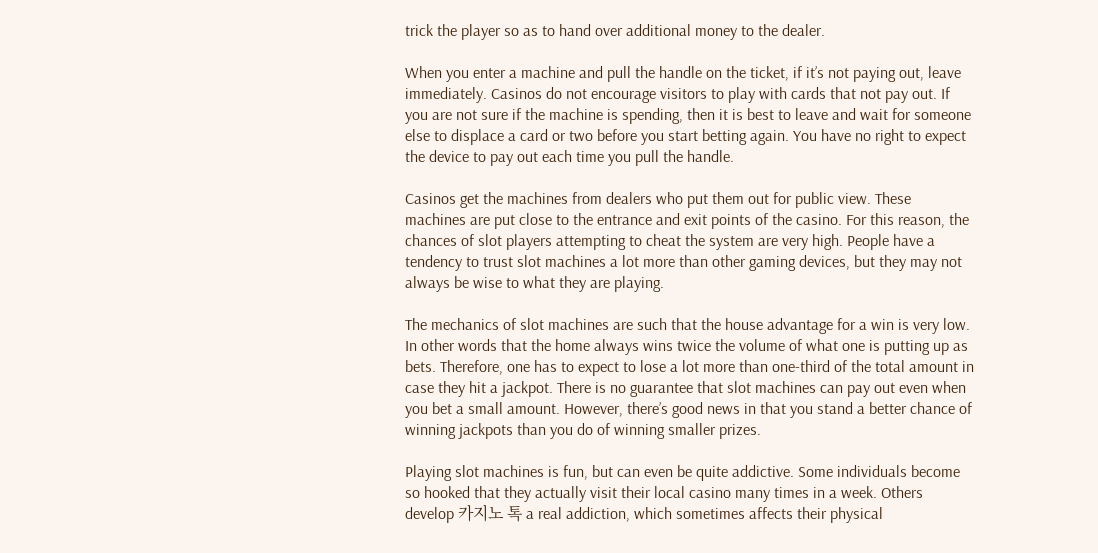trick the player so as to hand over additional money to the dealer.

When you enter a machine and pull the handle on the ticket, if it’s not paying out, leave immediately. Casinos do not encourage visitors to play with cards that not pay out. If you are not sure if the machine is spending, then it is best to leave and wait for someone else to displace a card or two before you start betting again. You have no right to expect the device to pay out each time you pull the handle.

Casinos get the machines from dealers who put them out for public view. These machines are put close to the entrance and exit points of the casino. For this reason, the chances of slot players attempting to cheat the system are very high. People have a tendency to trust slot machines a lot more than other gaming devices, but they may not always be wise to what they are playing.

The mechanics of slot machines are such that the house advantage for a win is very low. In other words that the home always wins twice the volume of what one is putting up as bets. Therefore, one has to expect to lose a lot more than one-third of the total amount in case they hit a jackpot. There is no guarantee that slot machines can pay out even when you bet a small amount. However, there’s good news in that you stand a better chance of winning jackpots than you do of winning smaller prizes.

Playing slot machines is fun, but can even be quite addictive. Some individuals become so hooked that they actually visit their local casino many times in a week. Others develop 카지노 톡 a real addiction, which sometimes affects their physical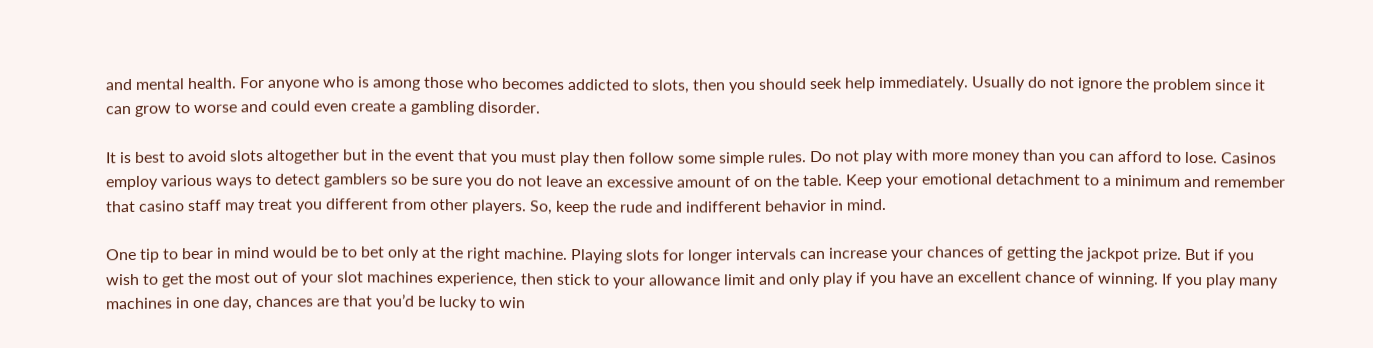and mental health. For anyone who is among those who becomes addicted to slots, then you should seek help immediately. Usually do not ignore the problem since it can grow to worse and could even create a gambling disorder.

It is best to avoid slots altogether but in the event that you must play then follow some simple rules. Do not play with more money than you can afford to lose. Casinos employ various ways to detect gamblers so be sure you do not leave an excessive amount of on the table. Keep your emotional detachment to a minimum and remember that casino staff may treat you different from other players. So, keep the rude and indifferent behavior in mind.

One tip to bear in mind would be to bet only at the right machine. Playing slots for longer intervals can increase your chances of getting the jackpot prize. But if you wish to get the most out of your slot machines experience, then stick to your allowance limit and only play if you have an excellent chance of winning. If you play many machines in one day, chances are that you’d be lucky to win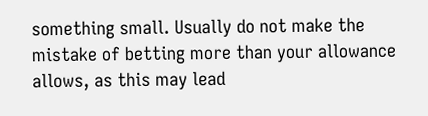something small. Usually do not make the mistake of betting more than your allowance allows, as this may lead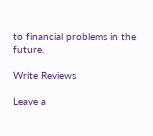to financial problems in the future.

Write Reviews

Leave a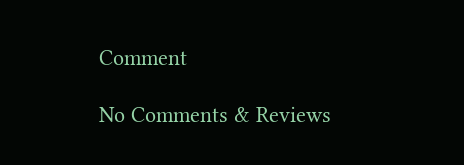Comment

No Comments & Reviews